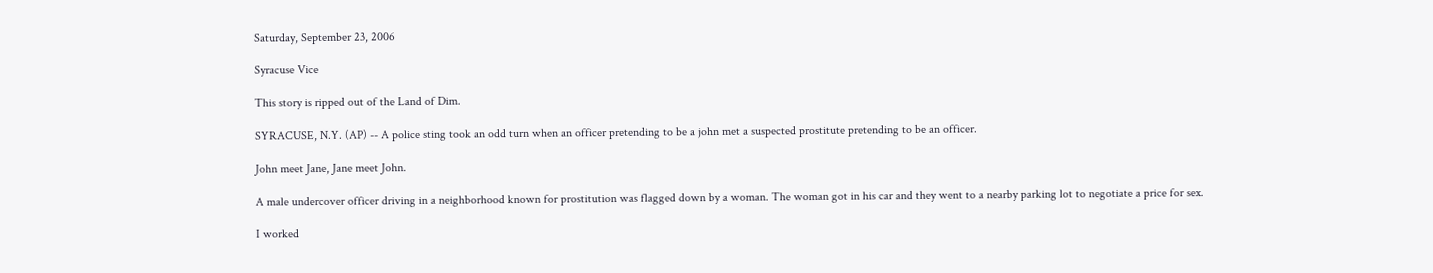Saturday, September 23, 2006

Syracuse Vice

This story is ripped out of the Land of Dim.

SYRACUSE, N.Y. (AP) -- A police sting took an odd turn when an officer pretending to be a john met a suspected prostitute pretending to be an officer.

John meet Jane, Jane meet John.

A male undercover officer driving in a neighborhood known for prostitution was flagged down by a woman. The woman got in his car and they went to a nearby parking lot to negotiate a price for sex.

I worked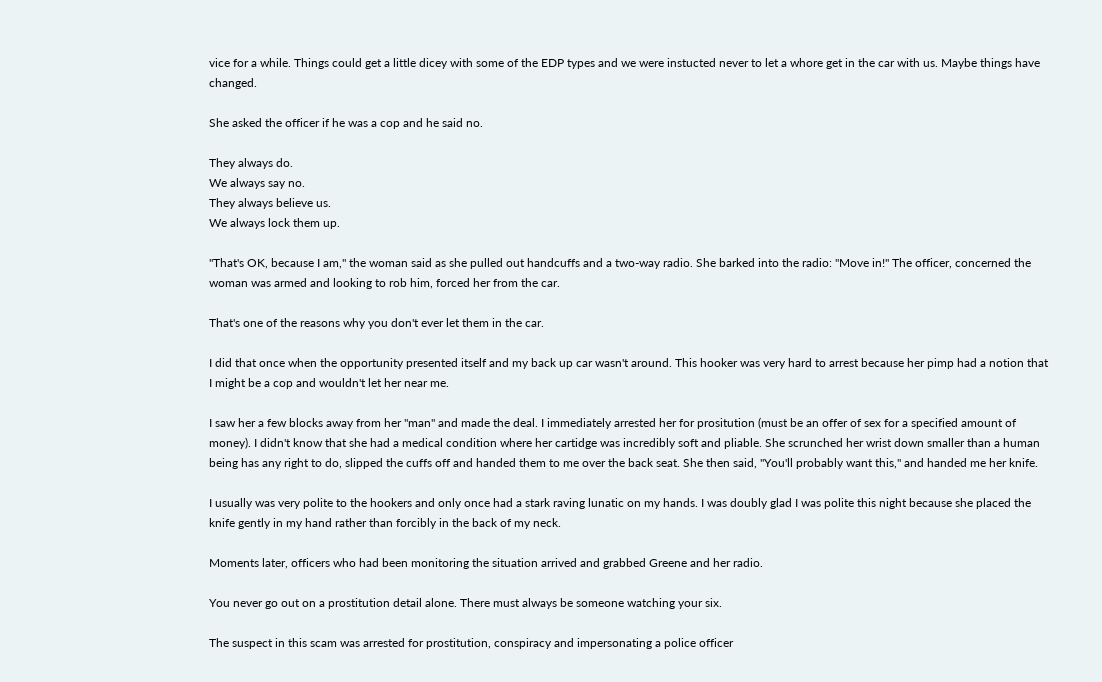vice for a while. Things could get a little dicey with some of the EDP types and we were instucted never to let a whore get in the car with us. Maybe things have changed.

She asked the officer if he was a cop and he said no.

They always do.
We always say no.
They always believe us.
We always lock them up.

"That's OK, because I am," the woman said as she pulled out handcuffs and a two-way radio. She barked into the radio: "Move in!" The officer, concerned the woman was armed and looking to rob him, forced her from the car.

That's one of the reasons why you don't ever let them in the car.

I did that once when the opportunity presented itself and my back up car wasn't around. This hooker was very hard to arrest because her pimp had a notion that I might be a cop and wouldn't let her near me.

I saw her a few blocks away from her "man" and made the deal. I immediately arrested her for prositution (must be an offer of sex for a specified amount of money). I didn't know that she had a medical condition where her cartidge was incredibly soft and pliable. She scrunched her wrist down smaller than a human being has any right to do, slipped the cuffs off and handed them to me over the back seat. She then said, "You'll probably want this," and handed me her knife.

I usually was very polite to the hookers and only once had a stark raving lunatic on my hands. I was doubly glad I was polite this night because she placed the knife gently in my hand rather than forcibly in the back of my neck.

Moments later, officers who had been monitoring the situation arrived and grabbed Greene and her radio.

You never go out on a prostitution detail alone. There must always be someone watching your six.

The suspect in this scam was arrested for prostitution, conspiracy and impersonating a police officer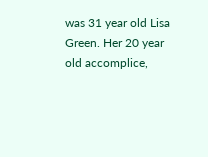was 31 year old Lisa Green. Her 20 year old accomplice,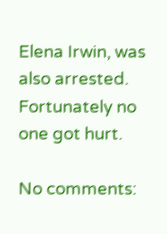Elena Irwin, was also arrested. Fortunately no one got hurt.

No comments: